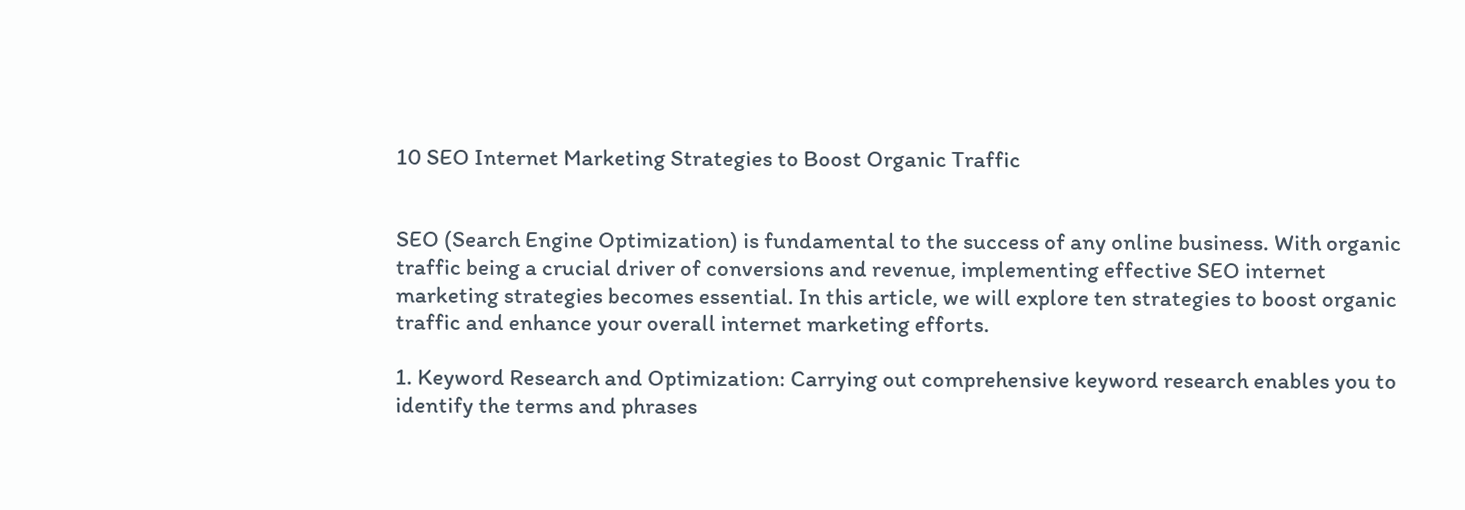10 SEO Internet Marketing Strategies to Boost Organic Traffic


SEO (Search Engine Optimization) is fundamental to the success of any online business. With organic traffic being a crucial driver of conversions and revenue, implementing effective SEO internet marketing strategies becomes essential. In this article, we will explore ten strategies to boost organic traffic and enhance your overall internet marketing efforts.

1. Keyword Research and Optimization: Carrying out comprehensive keyword research enables you to identify the terms and phrases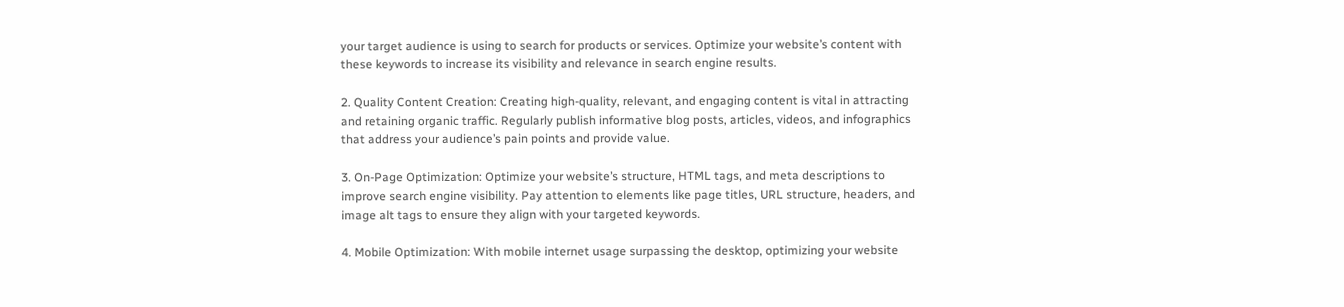your target audience is using to search for products or services. Optimize your website’s content with these keywords to increase its visibility and relevance in search engine results.

2. Quality Content Creation: Creating high-quality, relevant, and engaging content is vital in attracting and retaining organic traffic. Regularly publish informative blog posts, articles, videos, and infographics that address your audience’s pain points and provide value.

3. On-Page Optimization: Optimize your website’s structure, HTML tags, and meta descriptions to improve search engine visibility. Pay attention to elements like page titles, URL structure, headers, and image alt tags to ensure they align with your targeted keywords.

4. Mobile Optimization: With mobile internet usage surpassing the desktop, optimizing your website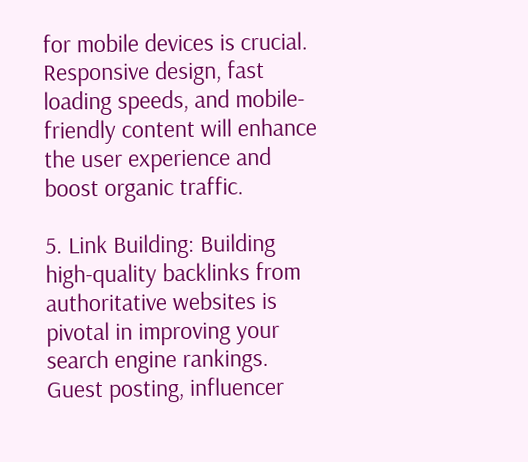for mobile devices is crucial. Responsive design, fast loading speeds, and mobile-friendly content will enhance the user experience and boost organic traffic.

5. Link Building: Building high-quality backlinks from authoritative websites is pivotal in improving your search engine rankings. Guest posting, influencer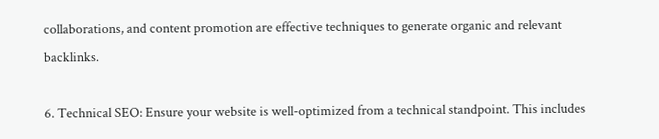collaborations, and content promotion are effective techniques to generate organic and relevant backlinks.

6. Technical SEO: Ensure your website is well-optimized from a technical standpoint. This includes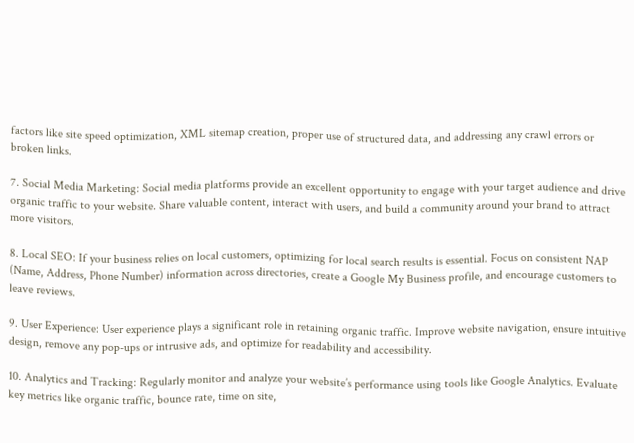factors like site speed optimization, XML sitemap creation, proper use of structured data, and addressing any crawl errors or broken links.

7. Social Media Marketing: Social media platforms provide an excellent opportunity to engage with your target audience and drive organic traffic to your website. Share valuable content, interact with users, and build a community around your brand to attract more visitors.

8. Local SEO: If your business relies on local customers, optimizing for local search results is essential. Focus on consistent NAP (Name, Address, Phone Number) information across directories, create a Google My Business profile, and encourage customers to leave reviews.

9. User Experience: User experience plays a significant role in retaining organic traffic. Improve website navigation, ensure intuitive design, remove any pop-ups or intrusive ads, and optimize for readability and accessibility.

10. Analytics and Tracking: Regularly monitor and analyze your website’s performance using tools like Google Analytics. Evaluate key metrics like organic traffic, bounce rate, time on site,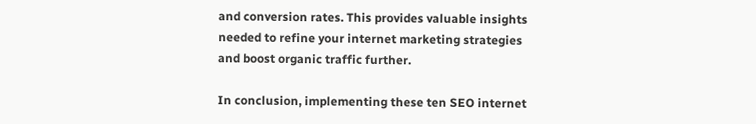and conversion rates. This provides valuable insights needed to refine your internet marketing strategies and boost organic traffic further.

In conclusion, implementing these ten SEO internet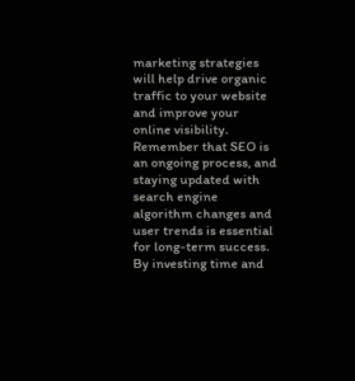marketing strategies will help drive organic traffic to your website and improve your online visibility. Remember that SEO is an ongoing process, and staying updated with search engine algorithm changes and user trends is essential for long-term success. By investing time and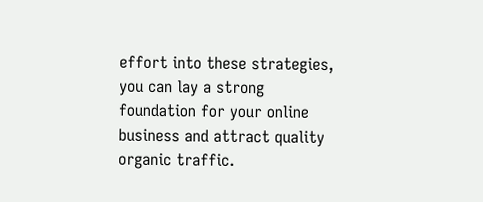effort into these strategies, you can lay a strong foundation for your online business and attract quality organic traffic.